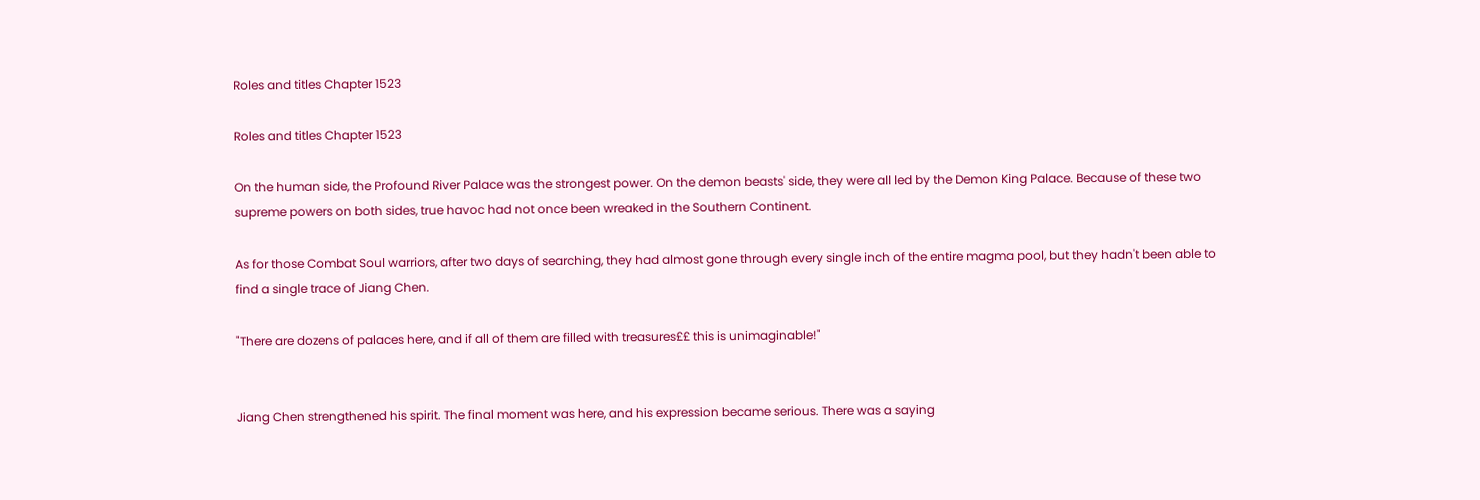Roles and titles Chapter 1523

Roles and titles Chapter 1523

On the human side, the Profound River Palace was the strongest power. On the demon beasts' side, they were all led by the Demon King Palace. Because of these two supreme powers on both sides, true havoc had not once been wreaked in the Southern Continent.

As for those Combat Soul warriors, after two days of searching, they had almost gone through every single inch of the entire magma pool, but they hadn't been able to find a single trace of Jiang Chen.

"There are dozens of palaces here, and if all of them are filled with treasures££ this is unimaginable!"


Jiang Chen strengthened his spirit. The final moment was here, and his expression became serious. There was a saying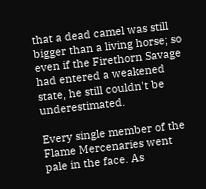that a dead camel was still bigger than a living horse; so even if the Firethorn Savage had entered a weakened state, he still couldn't be underestimated.

Every single member of the Flame Mercenaries went pale in the face. As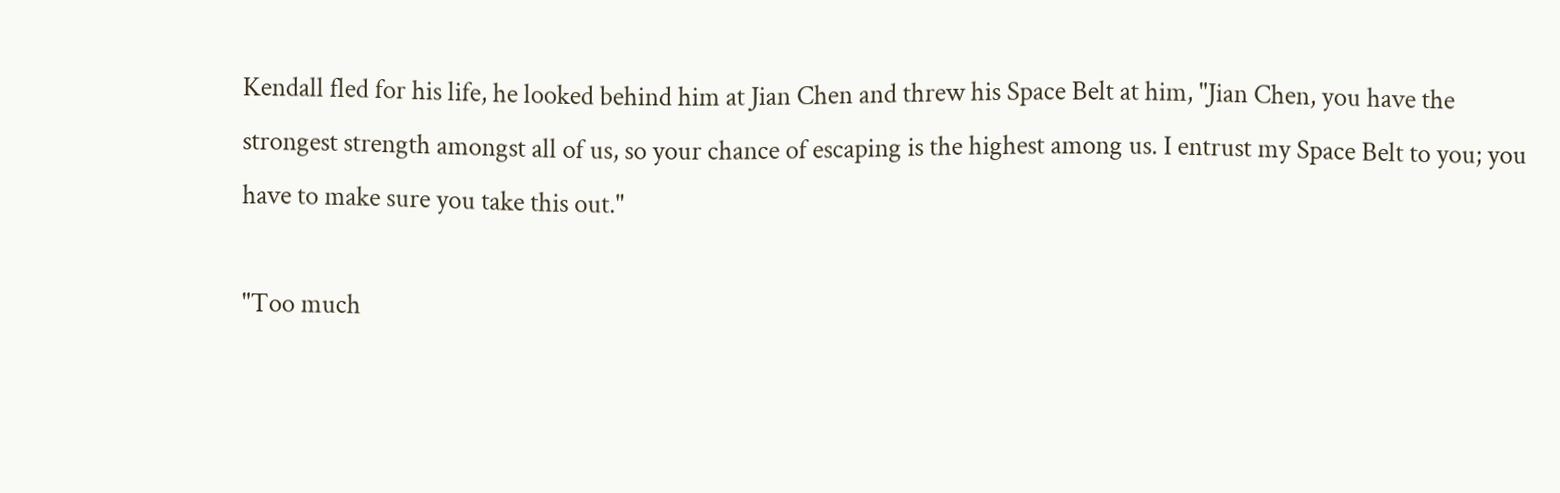Kendall fled for his life, he looked behind him at Jian Chen and threw his Space Belt at him, "Jian Chen, you have the strongest strength amongst all of us, so your chance of escaping is the highest among us. I entrust my Space Belt to you; you have to make sure you take this out."

"Too much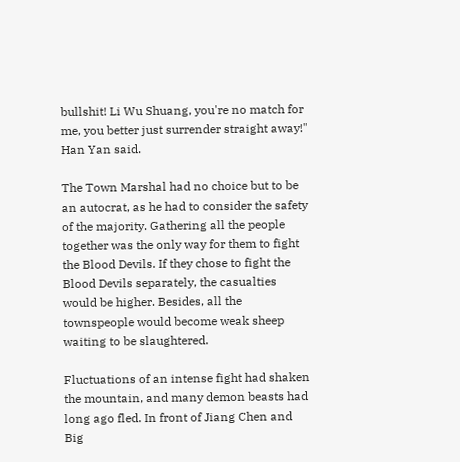bullshit! Li Wu Shuang, you're no match for me, you better just surrender straight away!" Han Yan said.

The Town Marshal had no choice but to be an autocrat, as he had to consider the safety of the majority. Gathering all the people together was the only way for them to fight the Blood Devils. If they chose to fight the Blood Devils separately, the casualties would be higher. Besides, all the townspeople would become weak sheep waiting to be slaughtered.

Fluctuations of an intense fight had shaken the mountain, and many demon beasts had long ago fled. In front of Jiang Chen and Big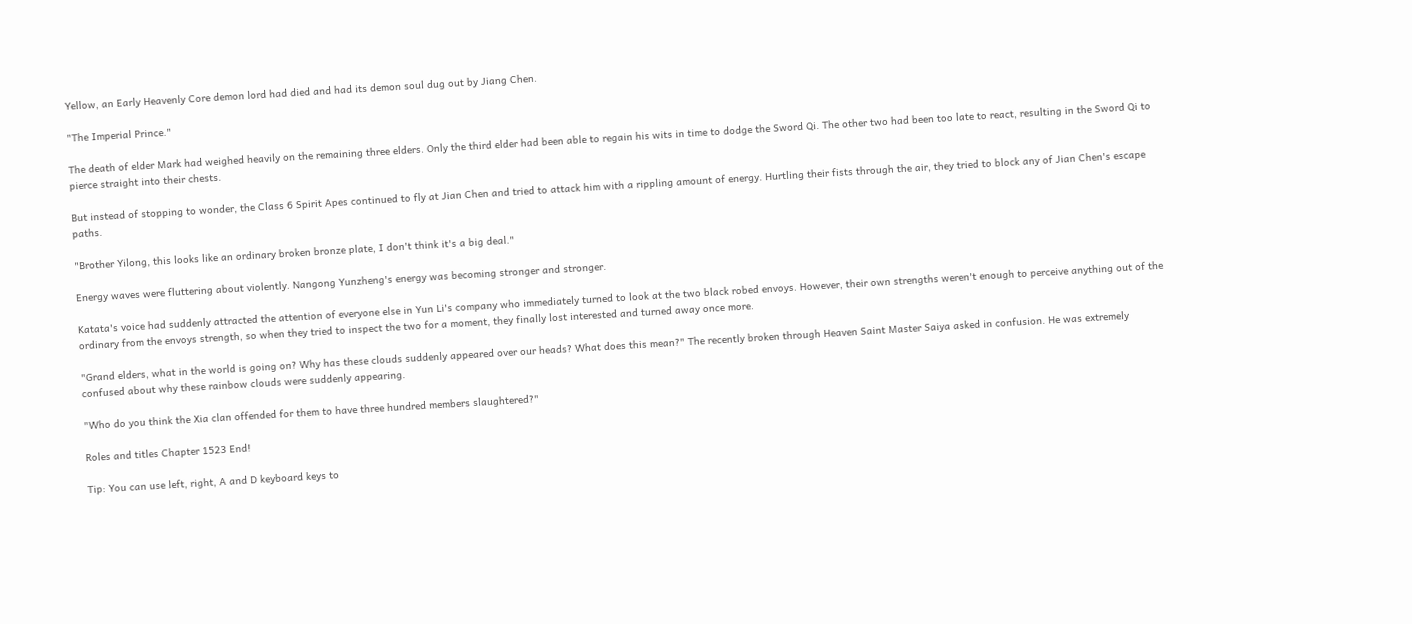Yellow, an Early Heavenly Core demon lord had died and had its demon soul dug out by Jiang Chen.

"The Imperial Prince."

The death of elder Mark had weighed heavily on the remaining three elders. Only the third elder had been able to regain his wits in time to dodge the Sword Qi. The other two had been too late to react, resulting in the Sword Qi to pierce straight into their chests.

But instead of stopping to wonder, the Class 6 Spirit Apes continued to fly at Jian Chen and tried to attack him with a rippling amount of energy. Hurtling their fists through the air, they tried to block any of Jian Chen's escape paths.

"Brother Yilong, this looks like an ordinary broken bronze plate, I don't think it's a big deal."

Energy waves were fluttering about violently. Nangong Yunzheng's energy was becoming stronger and stronger.

Katata's voice had suddenly attracted the attention of everyone else in Yun Li's company who immediately turned to look at the two black robed envoys. However, their own strengths weren't enough to perceive anything out of the ordinary from the envoys strength, so when they tried to inspect the two for a moment, they finally lost interested and turned away once more.

"Grand elders, what in the world is going on? Why has these clouds suddenly appeared over our heads? What does this mean?" The recently broken through Heaven Saint Master Saiya asked in confusion. He was extremely confused about why these rainbow clouds were suddenly appearing.

"Who do you think the Xia clan offended for them to have three hundred members slaughtered?"

Roles and titles Chapter 1523 End!

Tip: You can use left, right, A and D keyboard keys to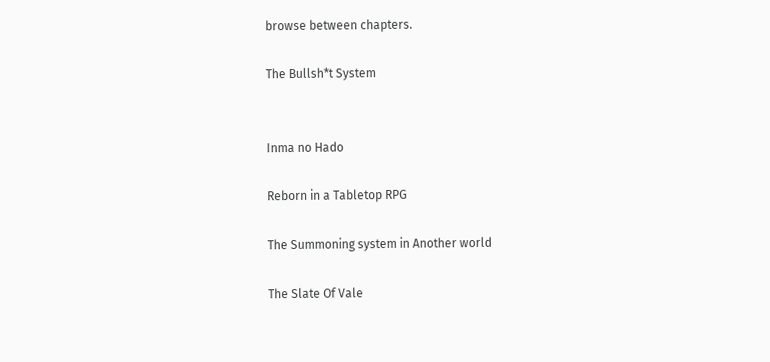browse between chapters.

The Bullsh*t System


Inma no Hado

Reborn in a Tabletop RPG

The Summoning system in Another world

The Slate Of Vale